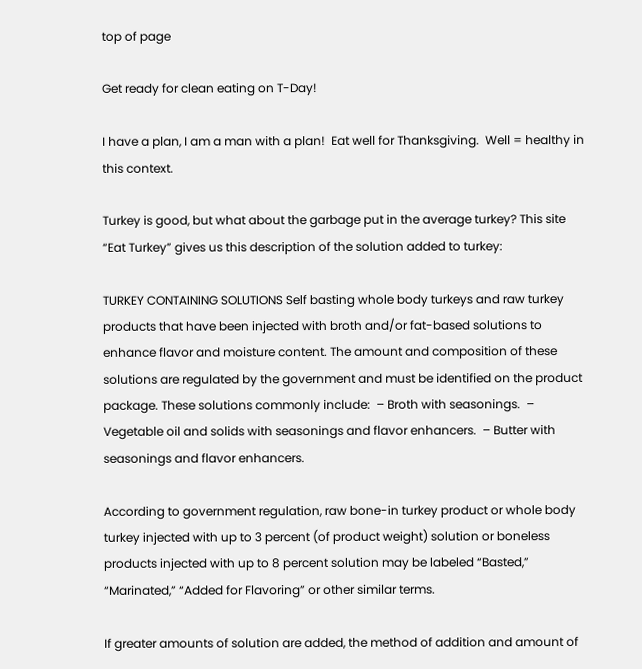top of page

Get ready for clean eating on T-Day!

I have a plan, I am a man with a plan!  Eat well for Thanksgiving.  Well = healthy in this context.

Turkey is good, but what about the garbage put in the average turkey? This site “Eat Turkey” gives us this description of the solution added to turkey:

TURKEY CONTAINING SOLUTIONS Self basting whole body turkeys and raw turkey products that have been injected with broth and/or fat-based solutions to enhance flavor and moisture content. The amount and composition of these solutions are regulated by the government and must be identified on the product package. These solutions commonly include:  – Broth with seasonings.  – Vegetable oil and solids with seasonings and flavor enhancers.  – Butter with seasonings and flavor enhancers.

According to government regulation, raw bone-in turkey product or whole body turkey injected with up to 3 percent (of product weight) solution or boneless products injected with up to 8 percent solution may be labeled “Basted,” “Marinated,” “Added for Flavoring” or other similar terms.

If greater amounts of solution are added, the method of addition and amount of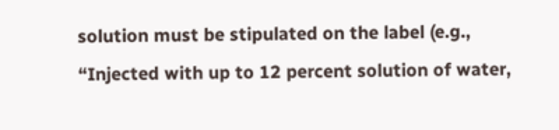solution must be stipulated on the label (e.g., “Injected with up to 12 percent solution of water,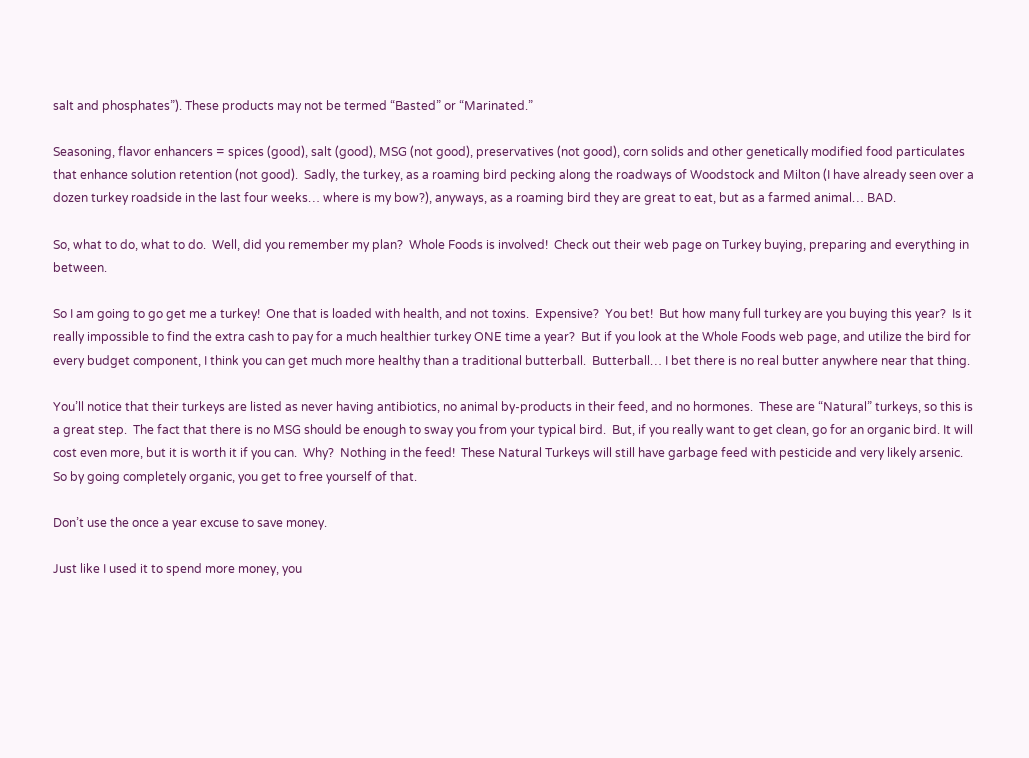salt and phosphates”). These products may not be termed “Basted” or “Marinated.”

Seasoning, flavor enhancers = spices (good), salt (good), MSG (not good), preservatives (not good), corn solids and other genetically modified food particulates that enhance solution retention (not good).  Sadly, the turkey, as a roaming bird pecking along the roadways of Woodstock and Milton (I have already seen over a dozen turkey roadside in the last four weeks… where is my bow?), anyways, as a roaming bird they are great to eat, but as a farmed animal… BAD.

So, what to do, what to do.  Well, did you remember my plan?  Whole Foods is involved!  Check out their web page on Turkey buying, preparing and everything in between.

So I am going to go get me a turkey!  One that is loaded with health, and not toxins.  Expensive?  You bet!  But how many full turkey are you buying this year?  Is it really impossible to find the extra cash to pay for a much healthier turkey ONE time a year?  But if you look at the Whole Foods web page, and utilize the bird for every budget component, I think you can get much more healthy than a traditional butterball.  Butterball… I bet there is no real butter anywhere near that thing.

You’ll notice that their turkeys are listed as never having antibiotics, no animal by-products in their feed, and no hormones.  These are “Natural” turkeys, so this is a great step.  The fact that there is no MSG should be enough to sway you from your typical bird.  But, if you really want to get clean, go for an organic bird. It will cost even more, but it is worth it if you can.  Why?  Nothing in the feed!  These Natural Turkeys will still have garbage feed with pesticide and very likely arsenic.  So by going completely organic, you get to free yourself of that.

Don’t use the once a year excuse to save money.

Just like I used it to spend more money, you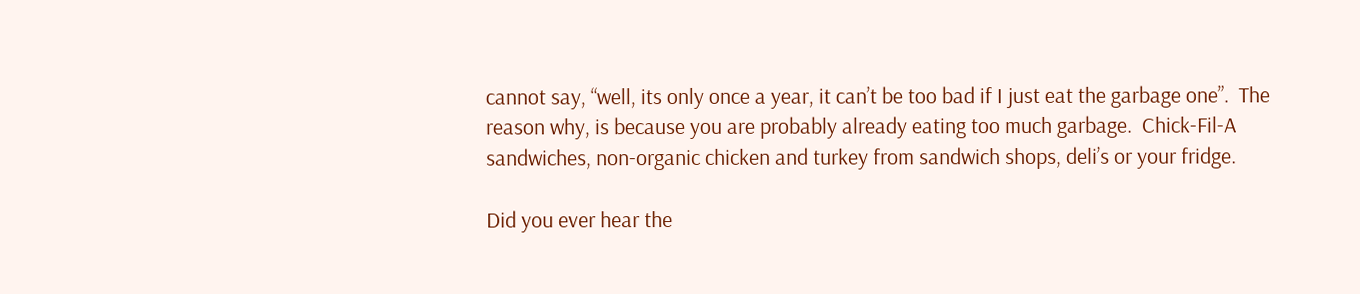cannot say, “well, its only once a year, it can’t be too bad if I just eat the garbage one”.  The reason why, is because you are probably already eating too much garbage.  Chick-Fil-A sandwiches, non-organic chicken and turkey from sandwich shops, deli’s or your fridge.

Did you ever hear the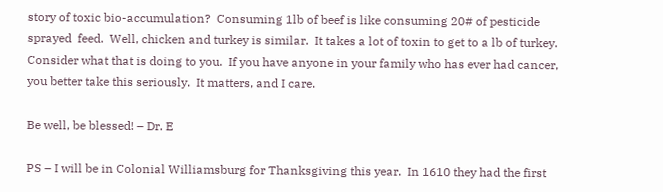story of toxic bio-accumulation?  Consuming 1lb of beef is like consuming 20# of pesticide sprayed  feed.  Well, chicken and turkey is similar.  It takes a lot of toxin to get to a lb of turkey.  Consider what that is doing to you.  If you have anyone in your family who has ever had cancer, you better take this seriously.  It matters, and I care.

Be well, be blessed! – Dr. E

PS – I will be in Colonial Williamsburg for Thanksgiving this year.  In 1610 they had the first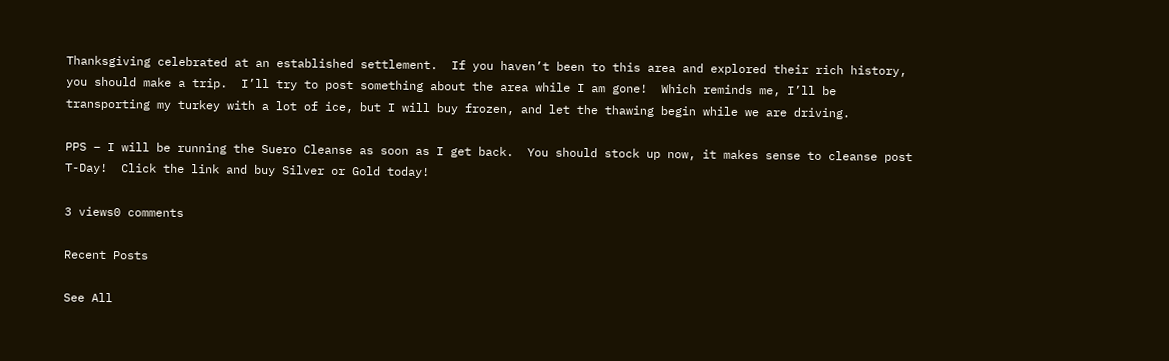Thanksgiving celebrated at an established settlement.  If you haven’t been to this area and explored their rich history, you should make a trip.  I’ll try to post something about the area while I am gone!  Which reminds me, I’ll be transporting my turkey with a lot of ice, but I will buy frozen, and let the thawing begin while we are driving.

PPS – I will be running the Suero Cleanse as soon as I get back.  You should stock up now, it makes sense to cleanse post T-Day!  Click the link and buy Silver or Gold today!

3 views0 comments

Recent Posts

See All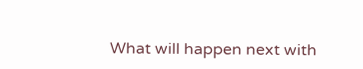What will happen next with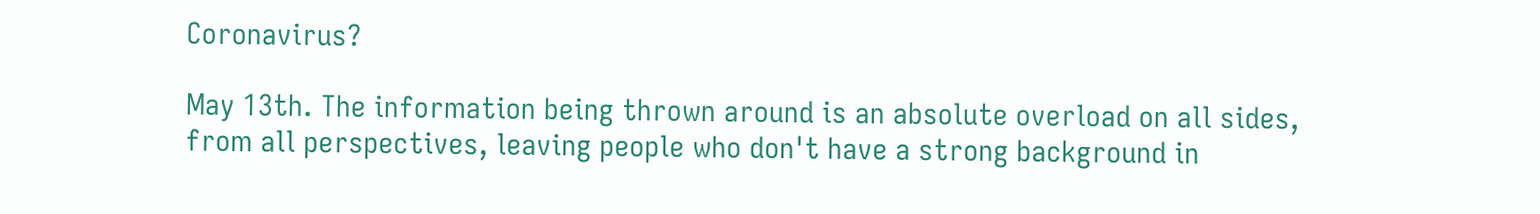Coronavirus?

May 13th. The information being thrown around is an absolute overload on all sides, from all perspectives, leaving people who don't have a strong background in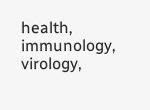health, immunology, virology,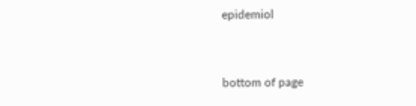epidemiol


bottom of page